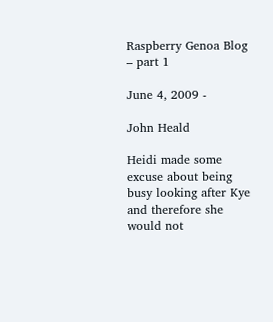Raspberry Genoa Blog – part 1

June 4, 2009 -

John Heald

Heidi made some excuse about being busy looking after Kye and therefore she would not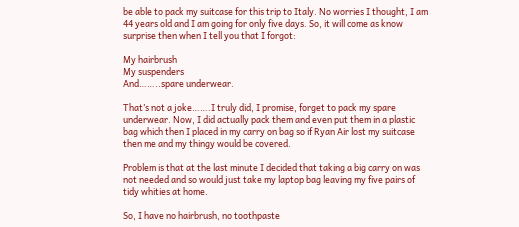be able to pack my suitcase for this trip to Italy. No worries I thought, I am 44 years old and I am going for only five days. So, it will come as know surprise then when I tell you that I forgot:

My hairbrush
My suspenders
And……..spare underwear.

That’s not a joke…….I truly did, I promise, forget to pack my spare underwear. Now, I did actually pack them and even put them in a plastic bag which then I placed in my carry on bag so if Ryan Air lost my suitcase then me and my thingy would be covered.

Problem is that at the last minute I decided that taking a big carry on was not needed and so would just take my laptop bag leaving my five pairs of tidy whities at home.

So, I have no hairbrush, no toothpaste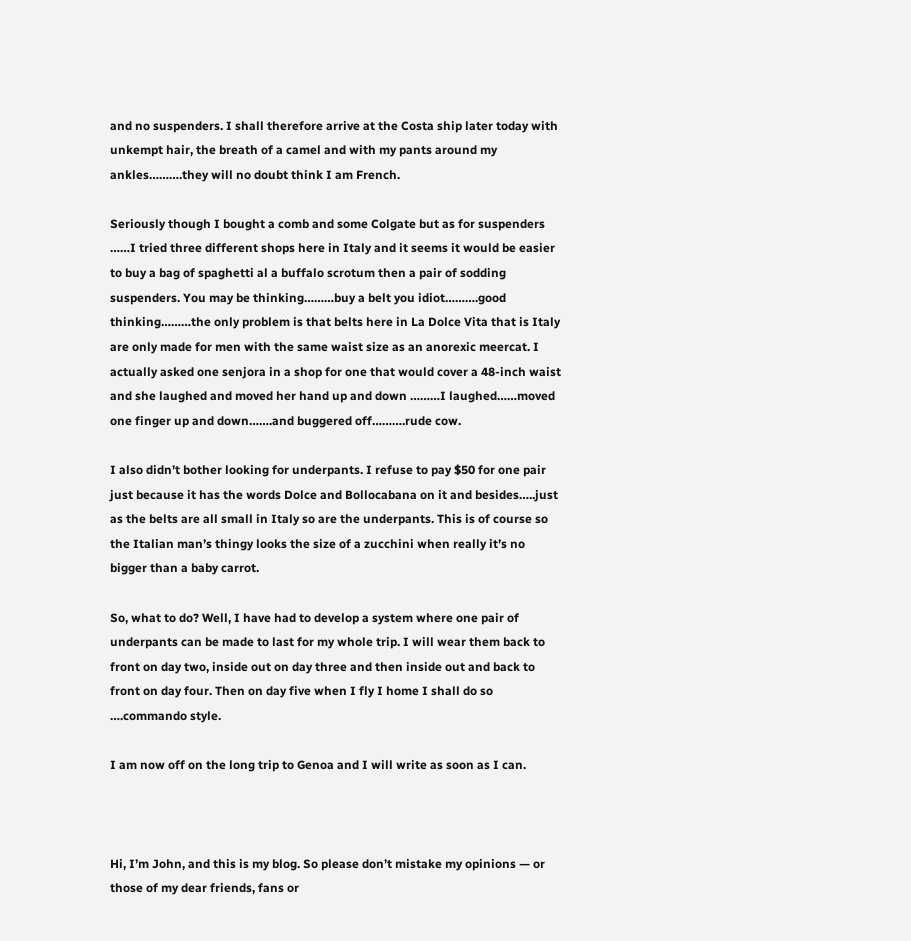and no suspenders. I shall therefore arrive at the Costa ship later today with unkempt hair, the breath of a camel and with my pants around my ankles……….they will no doubt think I am French.

Seriously though I bought a comb and some Colgate but as for suspenders ……I tried three different shops here in Italy and it seems it would be easier to buy a bag of spaghetti al a buffalo scrotum then a pair of sodding suspenders. You may be thinking………buy a belt you idiot……….good thinking………the only problem is that belts here in La Dolce Vita that is Italy are only made for men with the same waist size as an anorexic meercat. I actually asked one senjora in a shop for one that would cover a 48-inch waist and she laughed and moved her hand up and down ………I laughed……moved one finger up and down…….and buggered off……….rude cow.

I also didn’t bother looking for underpants. I refuse to pay $50 for one pair just because it has the words Dolce and Bollocabana on it and besides…..just as the belts are all small in Italy so are the underpants. This is of course so the Italian man’s thingy looks the size of a zucchini when really it’s no bigger than a baby carrot.

So, what to do? Well, I have had to develop a system where one pair of underpants can be made to last for my whole trip. I will wear them back to front on day two, inside out on day three and then inside out and back to front on day four. Then on day five when I fly I home I shall do so ….commando style.

I am now off on the long trip to Genoa and I will write as soon as I can.



Hi, I’m John, and this is my blog. So please don’t mistake my opinions — or those of my dear friends, fans or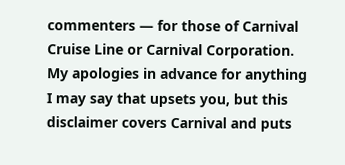commenters — for those of Carnival Cruise Line or Carnival Corporation. My apologies in advance for anything I may say that upsets you, but this disclaimer covers Carnival and puts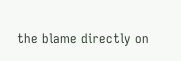the blame directly on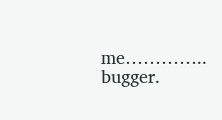me………….. bugger.